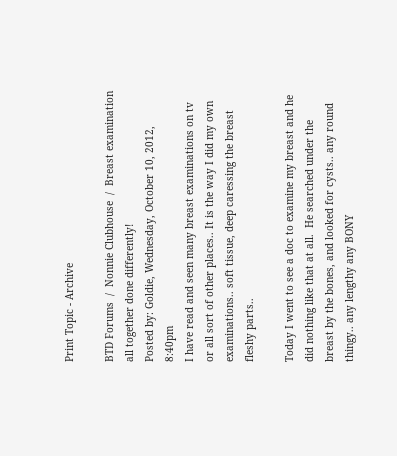Print Topic - Archive

BTD Forums  /  Nonnie Clubhouse  /  Breast examination all together done differently!
Posted by: Goldie, Wednesday, October 10, 2012, 8:40pm
I have read and seen many breast examinations on tv or all sort of other places.. It is the way I did my own examinations.. soft tissue, deep caressing the breast fleshy parts..

Today I went to see a doc to examine my breast and he did nothing like that at all.  He searched under the breast by the bones, and looked for cysts.. any round thingy.. any lengthy any BONY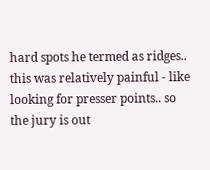hard spots he termed as ridges.. this was relatively painful - like looking for presser points.. so the jury is out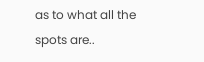as to what all the spots are..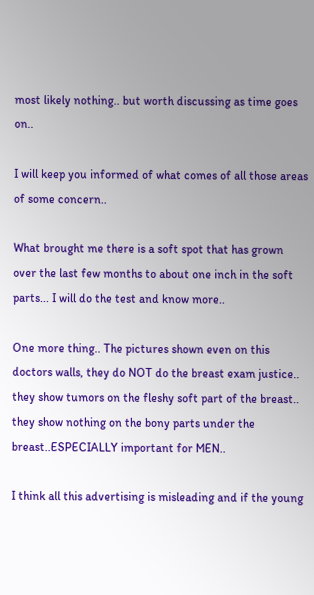most likely nothing.. but worth discussing as time goes on..

I will keep you informed of what comes of all those areas of some concern..

What brought me there is a soft spot that has grown over the last few months to about one inch in the soft parts... I will do the test and know more..

One more thing.. The pictures shown even on this doctors walls, they do NOT do the breast exam justice.. they show tumors on the fleshy soft part of the breast.. they show nothing on the bony parts under the breast..ESPECIALLY important for MEN..

I think all this advertising is misleading and if the young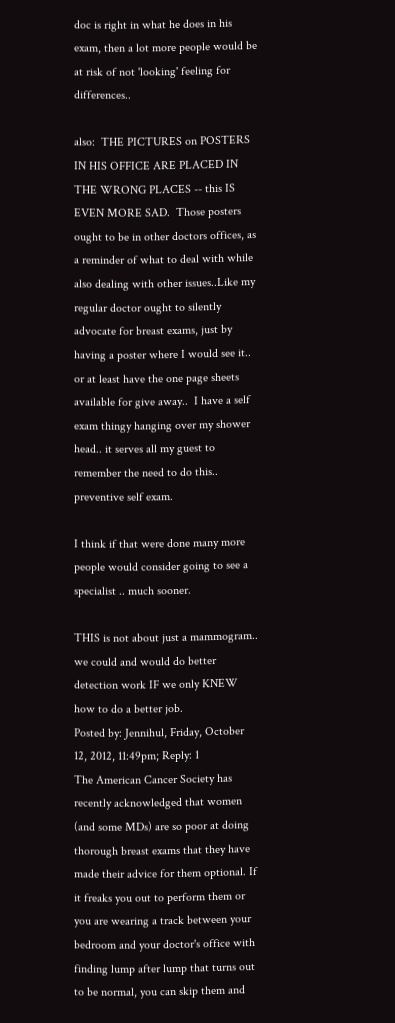doc is right in what he does in his exam, then a lot more people would be at risk of not 'looking' feeling for differences..

also:  THE PICTURES on POSTERS IN HIS OFFICE ARE PLACED IN THE WRONG PLACES -- this IS EVEN MORE SAD.  Those posters ought to be in other doctors offices, as a reminder of what to deal with while also dealing with other issues..Like my regular doctor ought to silently advocate for breast exams, just by having a poster where I would see it.. or at least have the one page sheets available for give away..  I have a self exam thingy hanging over my shower head.. it serves all my guest to remember the need to do this.. preventive self exam.

I think if that were done many more people would consider going to see a specialist .. much sooner.

THIS is not about just a mammogram.. we could and would do better detection work IF we only KNEW how to do a better job.
Posted by: Jennihul, Friday, October 12, 2012, 11:49pm; Reply: 1
The American Cancer Society has recently acknowledged that women (and some MDs) are so poor at doing thorough breast exams that they have made their advice for them optional. If it freaks you out to perform them or you are wearing a track between your bedroom and your doctor's office with finding lump after lump that turns out to be normal, you can skip them and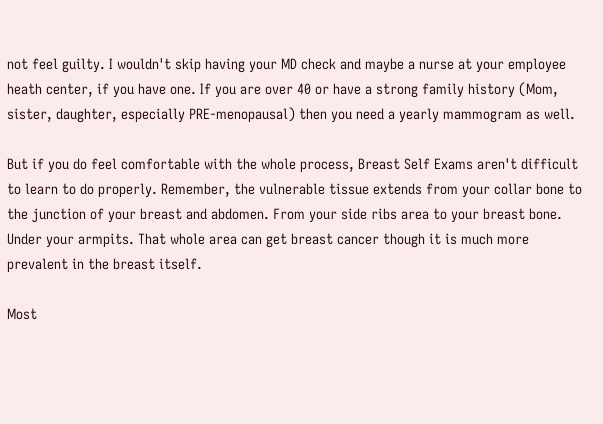not feel guilty. I wouldn't skip having your MD check and maybe a nurse at your employee heath center, if you have one. If you are over 40 or have a strong family history (Mom, sister, daughter, especially PRE-menopausal) then you need a yearly mammogram as well.

But if you do feel comfortable with the whole process, Breast Self Exams aren't difficult to learn to do properly. Remember, the vulnerable tissue extends from your collar bone to the junction of your breast and abdomen. From your side ribs area to your breast bone. Under your armpits. That whole area can get breast cancer though it is much more prevalent in the breast itself.

Most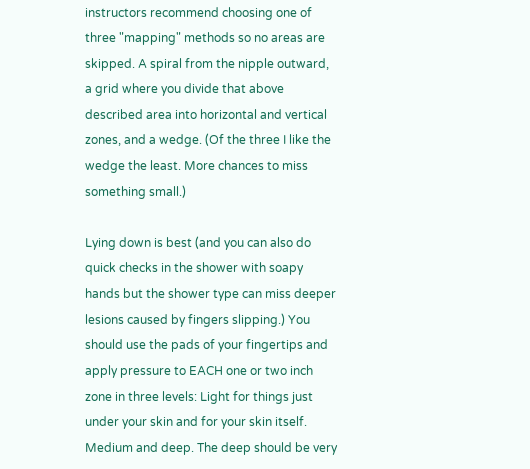instructors recommend choosing one of three "mapping" methods so no areas are skipped. A spiral from the nipple outward, a grid where you divide that above described area into horizontal and vertical zones, and a wedge. (Of the three I like the wedge the least. More chances to miss something small.)

Lying down is best (and you can also do quick checks in the shower with soapy hands but the shower type can miss deeper lesions caused by fingers slipping.) You should use the pads of your fingertips and apply pressure to EACH one or two inch zone in three levels: Light for things just under your skin and for your skin itself. Medium and deep. The deep should be very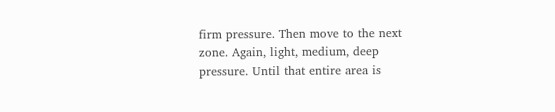firm pressure. Then move to the next zone. Again, light, medium, deep pressure. Until that entire area is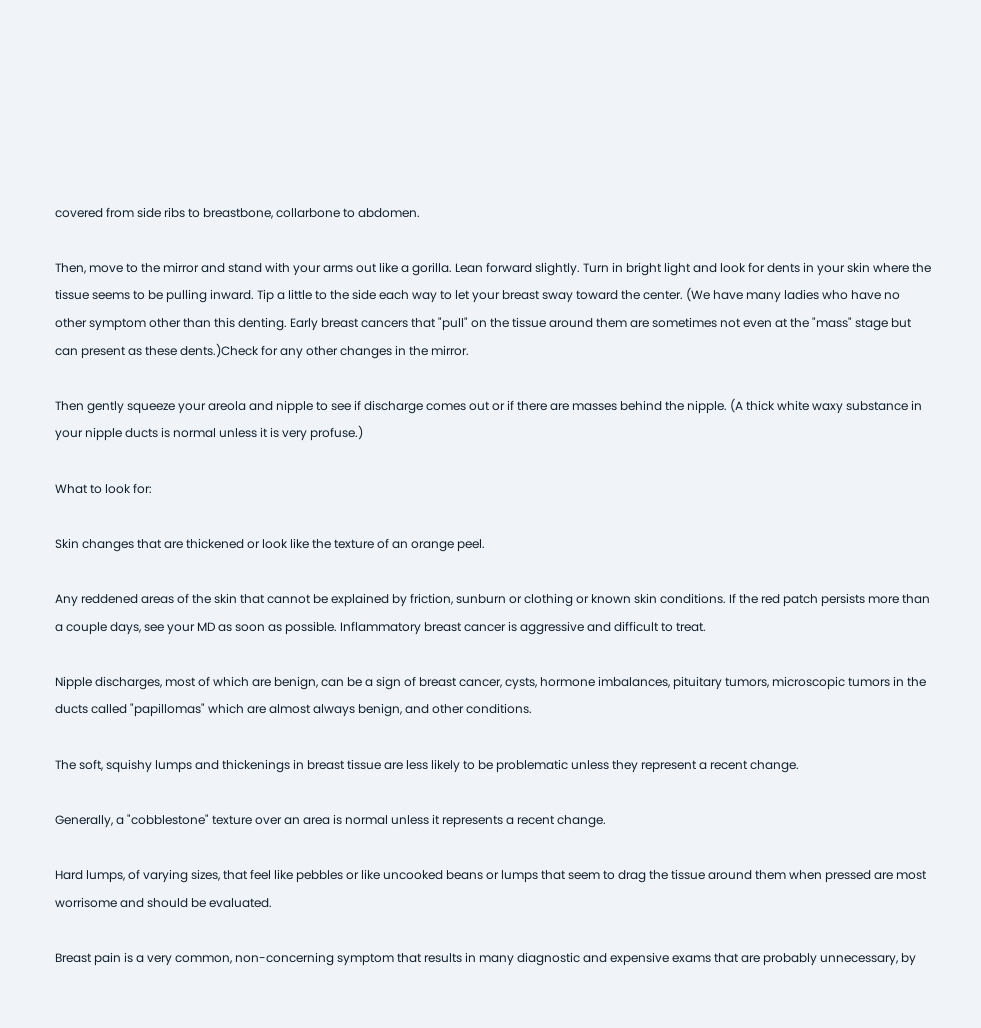covered from side ribs to breastbone, collarbone to abdomen.

Then, move to the mirror and stand with your arms out like a gorilla. Lean forward slightly. Turn in bright light and look for dents in your skin where the tissue seems to be pulling inward. Tip a little to the side each way to let your breast sway toward the center. (We have many ladies who have no other symptom other than this denting. Early breast cancers that "pull" on the tissue around them are sometimes not even at the "mass" stage but can present as these dents.)Check for any other changes in the mirror.

Then gently squeeze your areola and nipple to see if discharge comes out or if there are masses behind the nipple. (A thick white waxy substance in your nipple ducts is normal unless it is very profuse.)

What to look for:

Skin changes that are thickened or look like the texture of an orange peel.

Any reddened areas of the skin that cannot be explained by friction, sunburn or clothing or known skin conditions. If the red patch persists more than a couple days, see your MD as soon as possible. Inflammatory breast cancer is aggressive and difficult to treat.

Nipple discharges, most of which are benign, can be a sign of breast cancer, cysts, hormone imbalances, pituitary tumors, microscopic tumors in the ducts called "papillomas" which are almost always benign, and other conditions.

The soft, squishy lumps and thickenings in breast tissue are less likely to be problematic unless they represent a recent change.

Generally, a "cobblestone" texture over an area is normal unless it represents a recent change.

Hard lumps, of varying sizes, that feel like pebbles or like uncooked beans or lumps that seem to drag the tissue around them when pressed are most worrisome and should be evaluated.

Breast pain is a very common, non-concerning symptom that results in many diagnostic and expensive exams that are probably unnecessary, by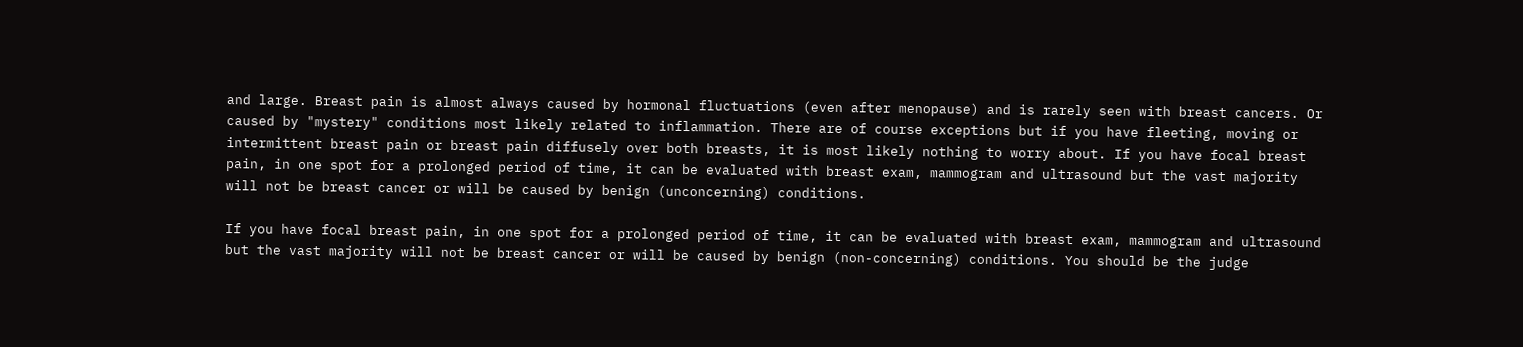and large. Breast pain is almost always caused by hormonal fluctuations (even after menopause) and is rarely seen with breast cancers. Or caused by "mystery" conditions most likely related to inflammation. There are of course exceptions but if you have fleeting, moving or intermittent breast pain or breast pain diffusely over both breasts, it is most likely nothing to worry about. If you have focal breast pain, in one spot for a prolonged period of time, it can be evaluated with breast exam, mammogram and ultrasound but the vast majority will not be breast cancer or will be caused by benign (unconcerning) conditions.

If you have focal breast pain, in one spot for a prolonged period of time, it can be evaluated with breast exam, mammogram and ultrasound but the vast majority will not be breast cancer or will be caused by benign (non-concerning) conditions. You should be the judge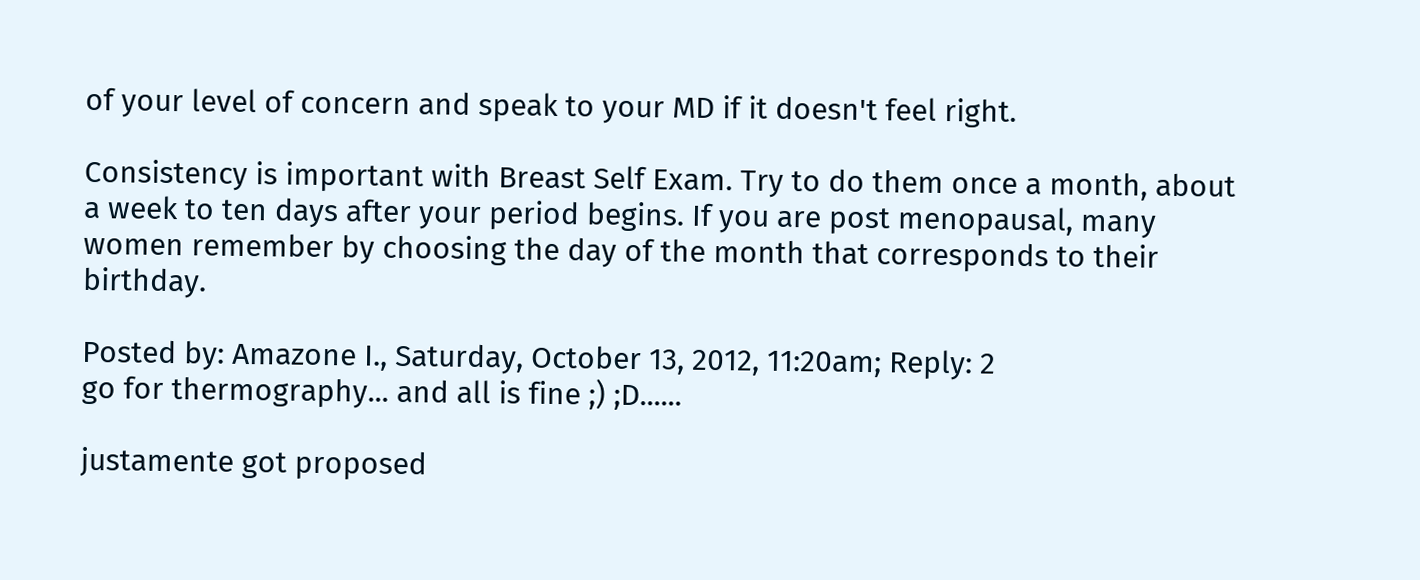of your level of concern and speak to your MD if it doesn't feel right.

Consistency is important with Breast Self Exam. Try to do them once a month, about a week to ten days after your period begins. If you are post menopausal, many women remember by choosing the day of the month that corresponds to their birthday.

Posted by: Amazone I., Saturday, October 13, 2012, 11:20am; Reply: 2
go for thermography... and all is fine ;) ;D......

justamente got proposed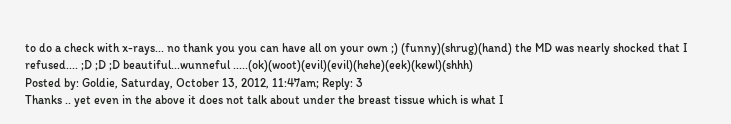to do a check with x-rays... no thank you you can have all on your own ;) (funny)(shrug)(hand) the MD was nearly shocked that I refused.... ;D ;D ;D beautiful...wunneful .....(ok)(woot)(evil)(evil)(hehe)(eek)(kewl)(shhh)
Posted by: Goldie, Saturday, October 13, 2012, 11:47am; Reply: 3
Thanks .. yet even in the above it does not talk about under the breast tissue which is what I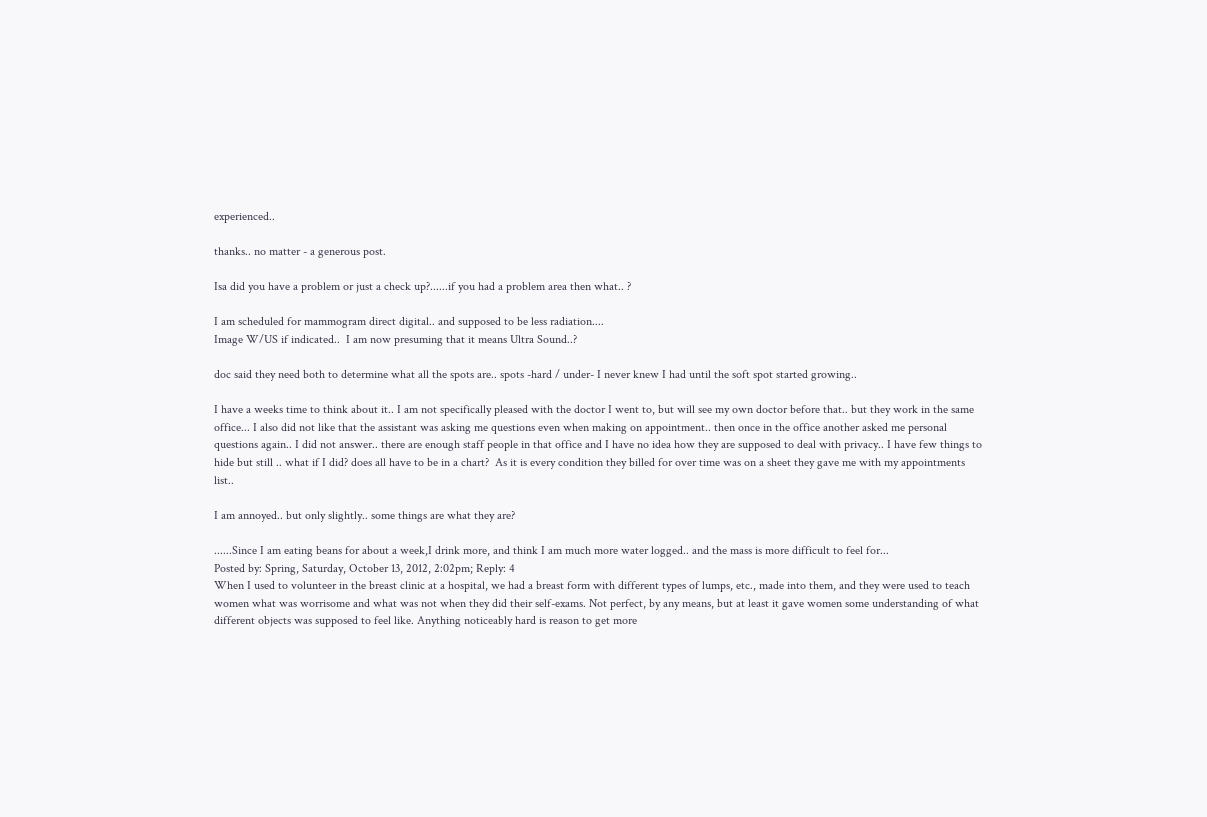experienced..

thanks.. no matter - a generous post.

Isa did you have a problem or just a check up?......if you had a problem area then what.. ?

I am scheduled for mammogram direct digital.. and supposed to be less radiation....
Image W/US if indicated..  I am now presuming that it means Ultra Sound..?

doc said they need both to determine what all the spots are.. spots -hard / under- I never knew I had until the soft spot started growing..

I have a weeks time to think about it.. I am not specifically pleased with the doctor I went to, but will see my own doctor before that.. but they work in the same office... I also did not like that the assistant was asking me questions even when making on appointment.. then once in the office another asked me personal questions again.. I did not answer.. there are enough staff people in that office and I have no idea how they are supposed to deal with privacy.. I have few things to hide but still .. what if I did? does all have to be in a chart?  As it is every condition they billed for over time was on a sheet they gave me with my appointments list..

I am annoyed.. but only slightly.. some things are what they are?

......Since I am eating beans for about a week,I drink more, and think I am much more water logged.. and the mass is more difficult to feel for...
Posted by: Spring, Saturday, October 13, 2012, 2:02pm; Reply: 4
When I used to volunteer in the breast clinic at a hospital, we had a breast form with different types of lumps, etc., made into them, and they were used to teach women what was worrisome and what was not when they did their self-exams. Not perfect, by any means, but at least it gave women some understanding of what different objects was supposed to feel like. Anything noticeably hard is reason to get more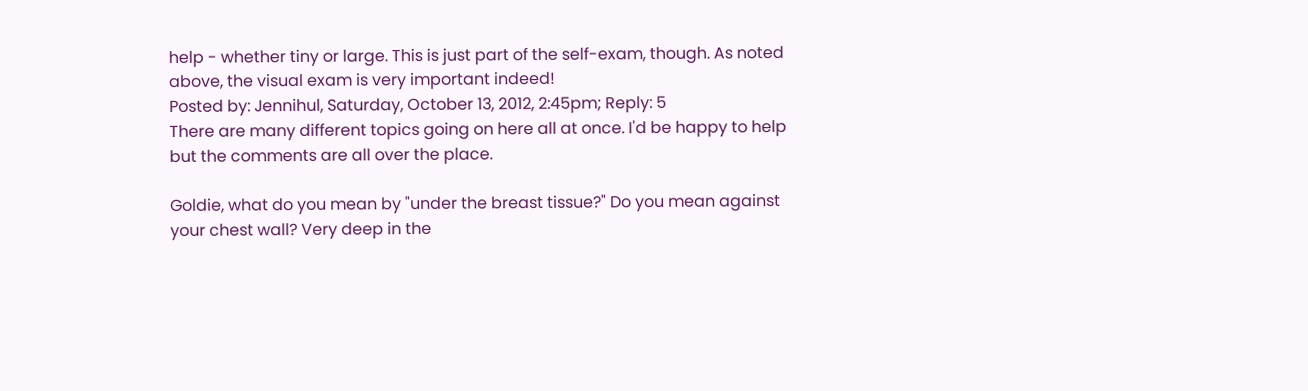help - whether tiny or large. This is just part of the self-exam, though. As noted above, the visual exam is very important indeed!
Posted by: Jennihul, Saturday, October 13, 2012, 2:45pm; Reply: 5
There are many different topics going on here all at once. I'd be happy to help but the comments are all over the place.

Goldie, what do you mean by "under the breast tissue?" Do you mean against your chest wall? Very deep in the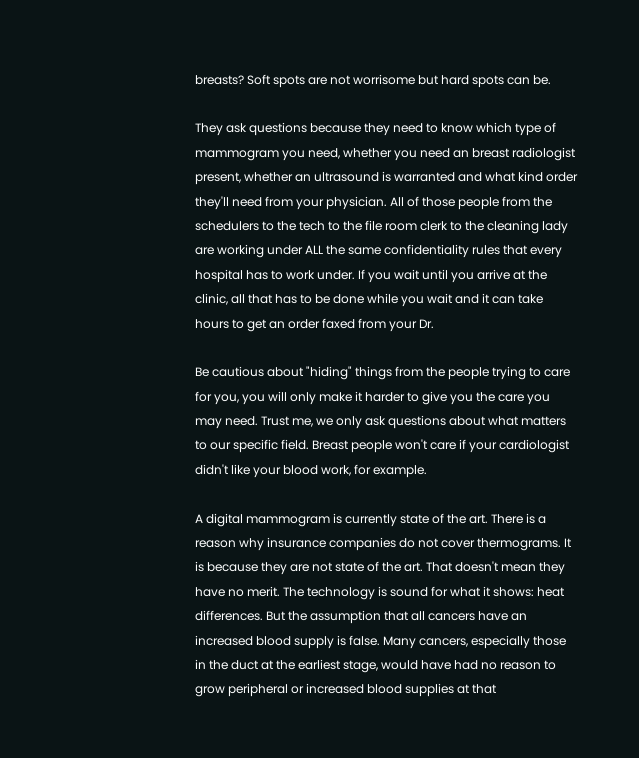breasts? Soft spots are not worrisome but hard spots can be.

They ask questions because they need to know which type of mammogram you need, whether you need an breast radiologist present, whether an ultrasound is warranted and what kind order they'll need from your physician. All of those people from the schedulers to the tech to the file room clerk to the cleaning lady are working under ALL the same confidentiality rules that every hospital has to work under. If you wait until you arrive at the clinic, all that has to be done while you wait and it can take hours to get an order faxed from your Dr.

Be cautious about "hiding" things from the people trying to care for you, you will only make it harder to give you the care you may need. Trust me, we only ask questions about what matters to our specific field. Breast people won't care if your cardiologist didn't like your blood work, for example.

A digital mammogram is currently state of the art. There is a reason why insurance companies do not cover thermograms. It is because they are not state of the art. That doesn't mean they have no merit. The technology is sound for what it shows: heat differences. But the assumption that all cancers have an increased blood supply is false. Many cancers, especially those in the duct at the earliest stage, would have had no reason to grow peripheral or increased blood supplies at that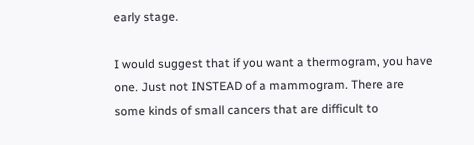early stage.

I would suggest that if you want a thermogram, you have one. Just not INSTEAD of a mammogram. There are some kinds of small cancers that are difficult to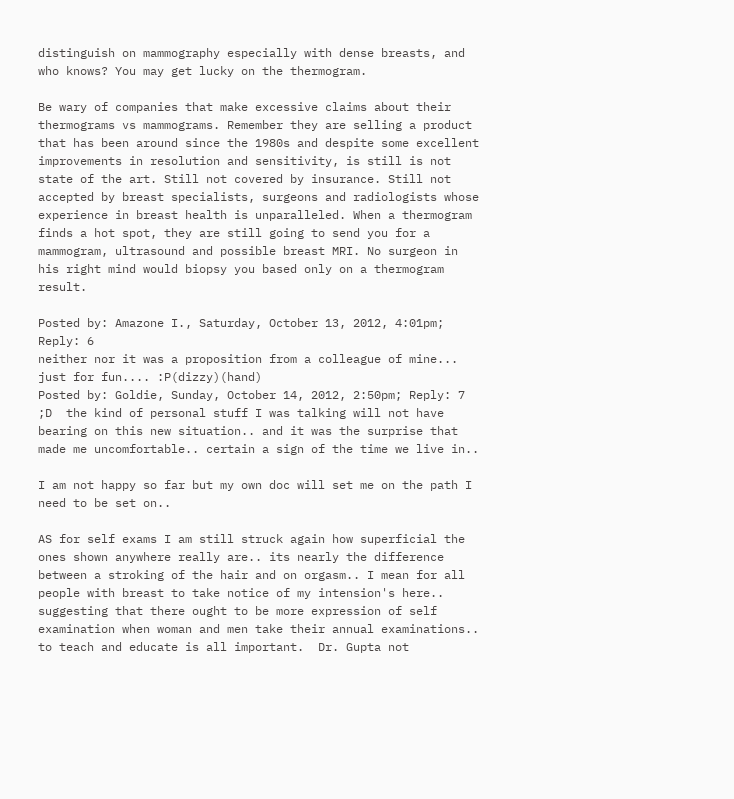distinguish on mammography especially with dense breasts, and who knows? You may get lucky on the thermogram.

Be wary of companies that make excessive claims about their thermograms vs mammograms. Remember they are selling a product that has been around since the 1980s and despite some excellent improvements in resolution and sensitivity, is still is not state of the art. Still not covered by insurance. Still not accepted by breast specialists, surgeons and radiologists whose experience in breast health is unparalleled. When a thermogram finds a hot spot, they are still going to send you for a mammogram, ultrasound and possible breast MRI. No surgeon in his right mind would biopsy you based only on a thermogram result.

Posted by: Amazone I., Saturday, October 13, 2012, 4:01pm; Reply: 6
neither nor it was a proposition from a colleague of mine... just for fun.... :P(dizzy)(hand)
Posted by: Goldie, Sunday, October 14, 2012, 2:50pm; Reply: 7
;D  the kind of personal stuff I was talking will not have bearing on this new situation.. and it was the surprise that made me uncomfortable.. certain a sign of the time we live in..

I am not happy so far but my own doc will set me on the path I need to be set on..

AS for self exams I am still struck again how superficial the ones shown anywhere really are.. its nearly the difference between a stroking of the hair and on orgasm.. I mean for all people with breast to take notice of my intension's here.. suggesting that there ought to be more expression of self examination when woman and men take their annual examinations.. to teach and educate is all important.  Dr. Gupta not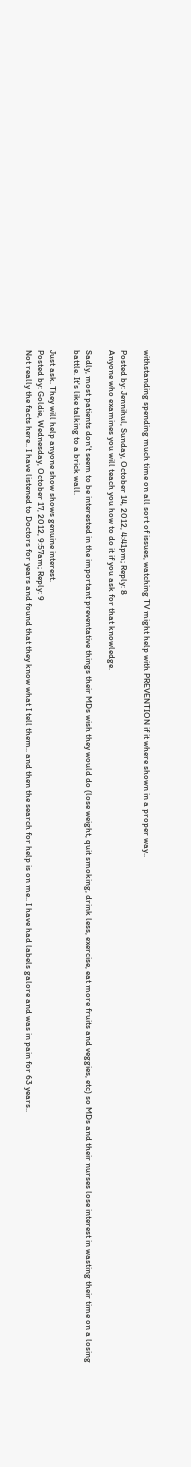withstanding spending much time on all sort of issues, watching TV might help with PREVENTION if it where shown in a proper way..

Posted by: Jennihul, Sunday, October 14, 2012, 4:41pm; Reply: 8
Anyone who examines you will teach you how to do it if you ask for that knowledge.

Sadly, most patients don't seem to be interested in the important preventative things their MDs wish they would do (lose weight, quit smoking, drink less, exercise, eat more fruits and veggies, etc) so MDs and their nurses lose interest in wasting their time on a losing battle. It's like talking to a brick wall.

Just ask. They will help anyone show shows genuine interest.
Posted by: Goldie, Wednesday, October 17, 2012, 9:57am; Reply: 9
Not really the facts here.. I have listened to Doctors for years and found that they know what I tell them.. and then the search for help is on me.. I have had labels galore and was in pain for 63 years..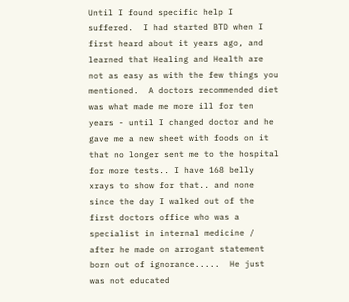Until I found specific help I suffered.  I had started BTD when I first heard about it years ago, and learned that Healing and Health are not as easy as with the few things you mentioned.  A doctors recommended diet was what made me more ill for ten years - until I changed doctor and he gave me a new sheet with foods on it that no longer sent me to the hospital for more tests.. I have 168 belly xrays to show for that.. and none since the day I walked out of the first doctors office who was a specialist in internal medicine / after he made on arrogant statement born out of ignorance.....  He just was not educated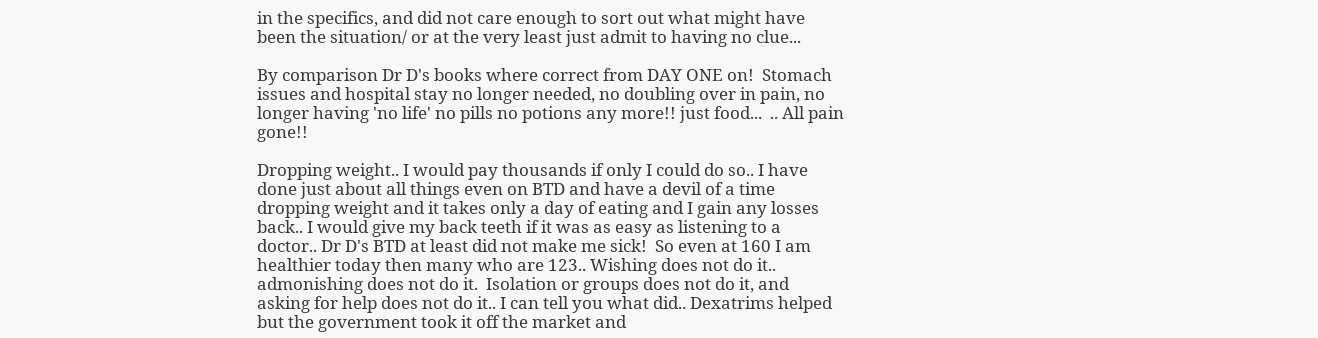in the specifics, and did not care enough to sort out what might have been the situation/ or at the very least just admit to having no clue...

By comparison Dr D's books where correct from DAY ONE on!  Stomach issues and hospital stay no longer needed, no doubling over in pain, no longer having 'no life' no pills no potions any more!! just food...  .. All pain gone!!

Dropping weight.. I would pay thousands if only I could do so.. I have done just about all things even on BTD and have a devil of a time dropping weight and it takes only a day of eating and I gain any losses back.. I would give my back teeth if it was as easy as listening to a doctor.. Dr D's BTD at least did not make me sick!  So even at 160 I am healthier today then many who are 123.. Wishing does not do it.. admonishing does not do it.  Isolation or groups does not do it, and asking for help does not do it.. I can tell you what did.. Dexatrims helped but the government took it off the market and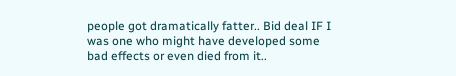people got dramatically fatter.. Bid deal IF I was one who might have developed some bad effects or even died from it..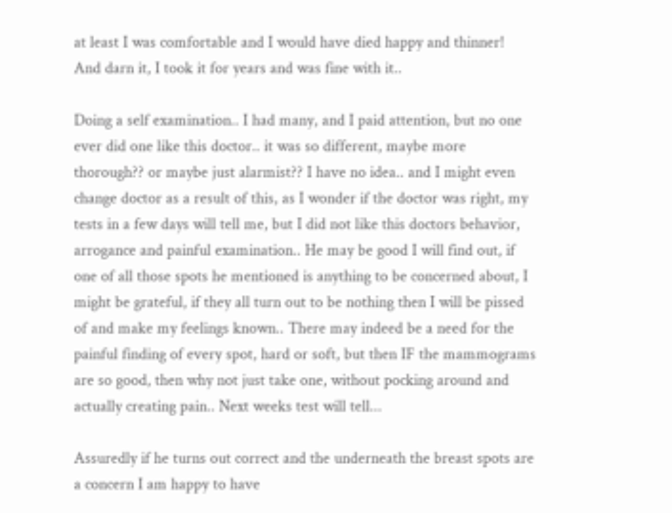at least I was comfortable and I would have died happy and thinner!  And darn it, I took it for years and was fine with it..

Doing a self examination.. I had many, and I paid attention, but no one ever did one like this doctor.. it was so different, maybe more thorough?? or maybe just alarmist?? I have no idea.. and I might even change doctor as a result of this, as I wonder if the doctor was right, my tests in a few days will tell me, but I did not like this doctors behavior, arrogance and painful examination.. He may be good I will find out, if one of all those spots he mentioned is anything to be concerned about, I might be grateful, if they all turn out to be nothing then I will be pissed of and make my feelings known.. There may indeed be a need for the painful finding of every spot, hard or soft, but then IF the mammograms are so good, then why not just take one, without pocking around and actually creating pain.. Next weeks test will tell...

Assuredly if he turns out correct and the underneath the breast spots are a concern I am happy to have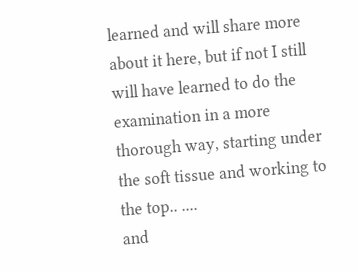learned and will share more about it here, but if not I still will have learned to do the examination in a more thorough way, starting under the soft tissue and working to the top.. ....
and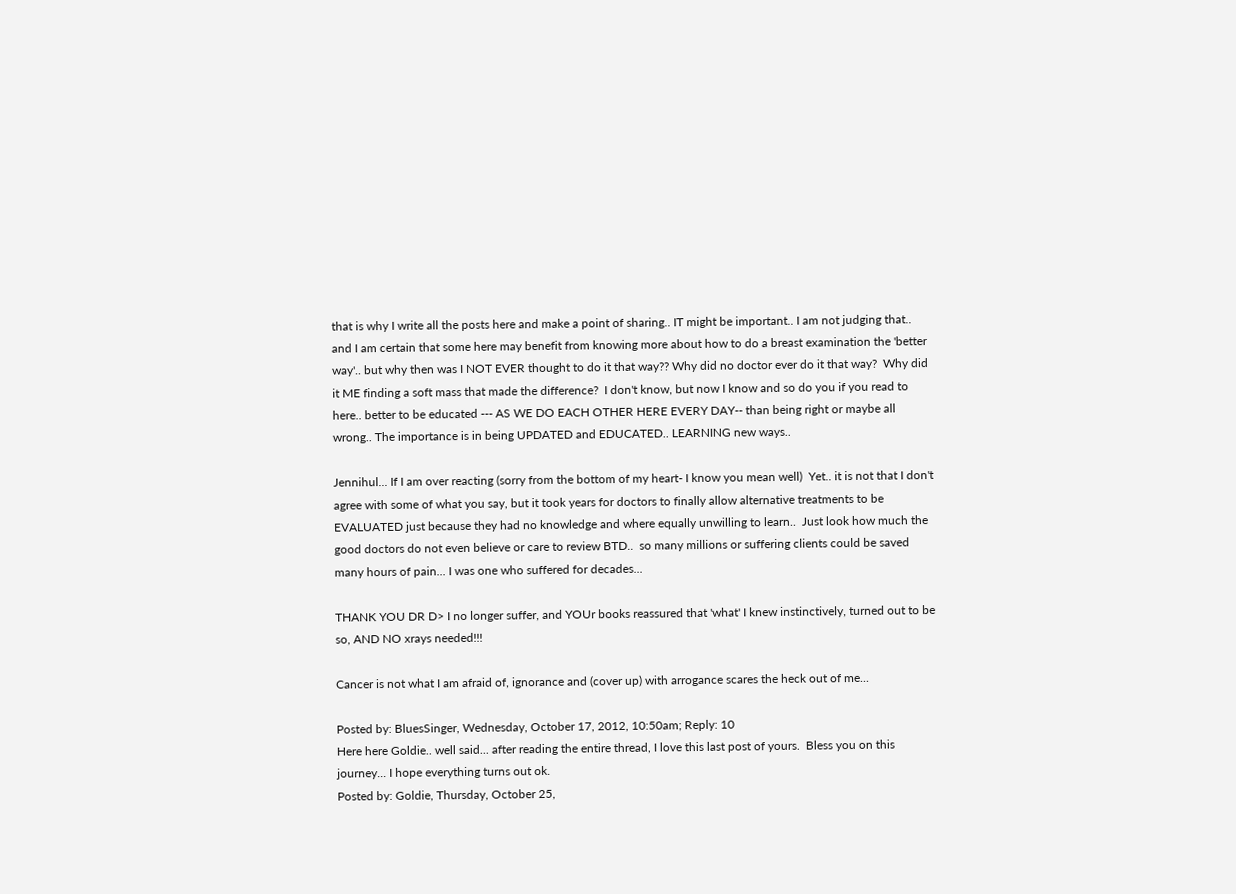that is why I write all the posts here and make a point of sharing.. IT might be important.. I am not judging that.. and I am certain that some here may benefit from knowing more about how to do a breast examination the 'better way'.. but why then was I NOT EVER thought to do it that way?? Why did no doctor ever do it that way?  Why did it ME finding a soft mass that made the difference?  I don't know, but now I know and so do you if you read to here.. better to be educated --- AS WE DO EACH OTHER HERE EVERY DAY-- than being right or maybe all wrong.. The importance is in being UPDATED and EDUCATED.. LEARNING new ways..

Jennihul... If I am over reacting (sorry from the bottom of my heart- I know you mean well)  Yet.. it is not that I don't agree with some of what you say, but it took years for doctors to finally allow alternative treatments to be EVALUATED just because they had no knowledge and where equally unwilling to learn..  Just look how much the good doctors do not even believe or care to review BTD..  so many millions or suffering clients could be saved many hours of pain... I was one who suffered for decades...

THANK YOU DR D> I no longer suffer, and YOUr books reassured that 'what' I knew instinctively, turned out to be so, AND NO xrays needed!!!

Cancer is not what I am afraid of, ignorance and (cover up) with arrogance scares the heck out of me...

Posted by: BluesSinger, Wednesday, October 17, 2012, 10:50am; Reply: 10
Here here Goldie.. well said... after reading the entire thread, I love this last post of yours.  Bless you on this journey... I hope everything turns out ok.
Posted by: Goldie, Thursday, October 25,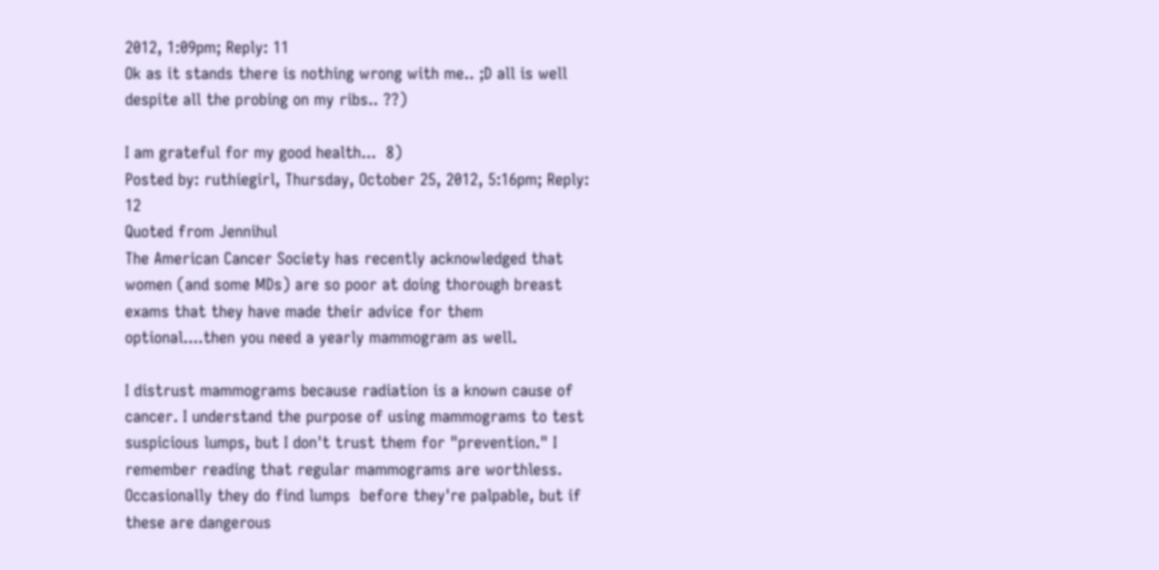2012, 1:09pm; Reply: 11
Ok as it stands there is nothing wrong with me.. ;D all is well despite all the probing on my ribs.. ??)

I am grateful for my good health...  8)
Posted by: ruthiegirl, Thursday, October 25, 2012, 5:16pm; Reply: 12
Quoted from Jennihul
The American Cancer Society has recently acknowledged that women (and some MDs) are so poor at doing thorough breast exams that they have made their advice for them optional....then you need a yearly mammogram as well.

I distrust mammograms because radiation is a known cause of cancer. I understand the purpose of using mammograms to test suspicious lumps, but I don't trust them for "prevention." I remember reading that regular mammograms are worthless. Occasionally they do find lumps  before they're palpable, but if these are dangerous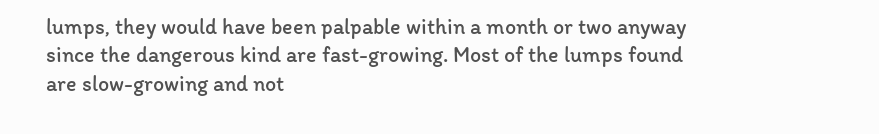lumps, they would have been palpable within a month or two anyway since the dangerous kind are fast-growing. Most of the lumps found are slow-growing and not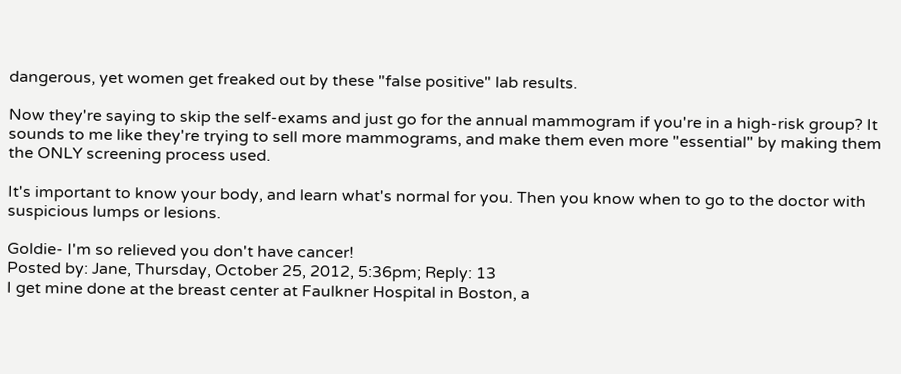dangerous, yet women get freaked out by these "false positive" lab results.

Now they're saying to skip the self-exams and just go for the annual mammogram if you're in a high-risk group? It sounds to me like they're trying to sell more mammograms, and make them even more "essential" by making them the ONLY screening process used.

It's important to know your body, and learn what's normal for you. Then you know when to go to the doctor with suspicious lumps or lesions.

Goldie- I'm so relieved you don't have cancer!
Posted by: Jane, Thursday, October 25, 2012, 5:36pm; Reply: 13
I get mine done at the breast center at Faulkner Hospital in Boston, a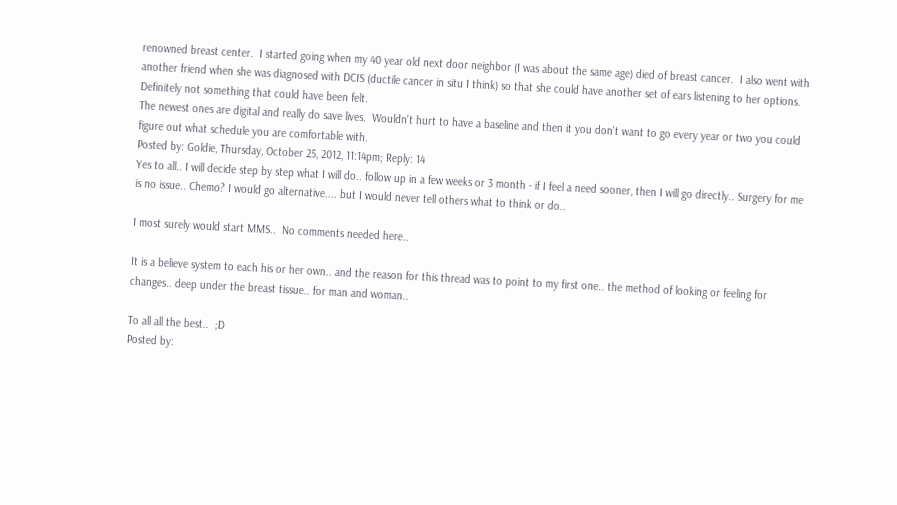renowned breast center.  I started going when my 40 year old next door neighbor (I was about the same age) died of breast cancer.  I also went with another friend when she was diagnosed with DCIS (ductile cancer in situ I think) so that she could have another set of ears listening to her options.  Definitely not something that could have been felt.
The newest ones are digital and really do save lives.  Wouldn't hurt to have a baseline and then it you don't want to go every year or two you could figure out what schedule you are comfortable with.
Posted by: Goldie, Thursday, October 25, 2012, 11:14pm; Reply: 14
Yes to all.. I will decide step by step what I will do.. follow up in a few weeks or 3 month - if I feel a need sooner, then I will go directly.. Surgery for me is no issue.. Chemo? I would go alternative.... but I would never tell others what to think or do..

I most surely would start MMS..  No comments needed here..

It is a believe system to each his or her own.. and the reason for this thread was to point to my first one.. the method of looking or feeling for changes.. deep under the breast tissue.. for man and woman..

To all all the best..  ;D
Posted by: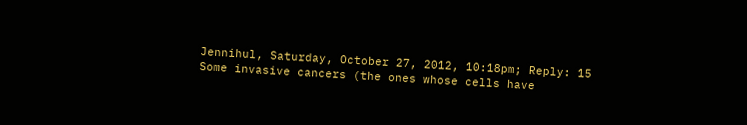Jennihul, Saturday, October 27, 2012, 10:18pm; Reply: 15
Some invasive cancers (the ones whose cells have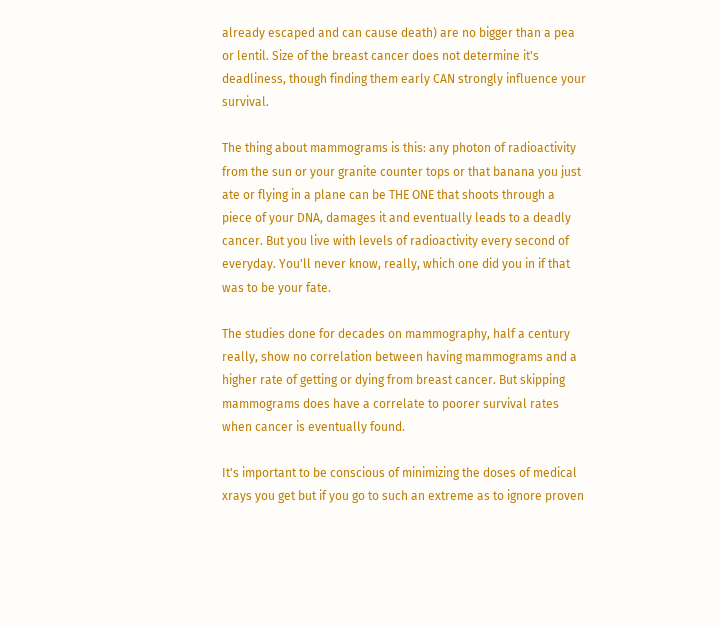already escaped and can cause death) are no bigger than a pea or lentil. Size of the breast cancer does not determine it's deadliness, though finding them early CAN strongly influence your survival.

The thing about mammograms is this: any photon of radioactivity from the sun or your granite counter tops or that banana you just ate or flying in a plane can be THE ONE that shoots through a piece of your DNA, damages it and eventually leads to a deadly cancer. But you live with levels of radioactivity every second of everyday. You'll never know, really, which one did you in if that was to be your fate.

The studies done for decades on mammography, half a century really, show no correlation between having mammograms and a higher rate of getting or dying from breast cancer. But skipping mammograms does have a correlate to poorer survival rates when cancer is eventually found.

It's important to be conscious of minimizing the doses of medical xrays you get but if you go to such an extreme as to ignore proven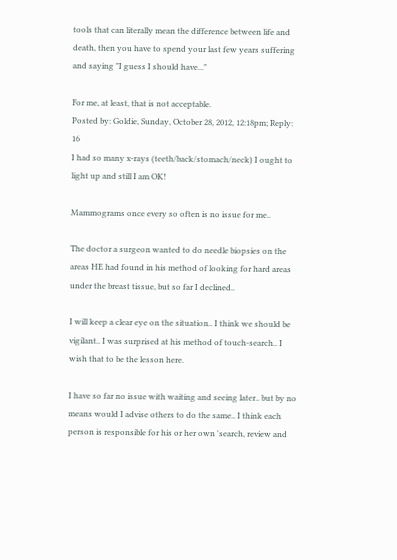tools that can literally mean the difference between life and death, then you have to spend your last few years suffering and saying "I guess I should have..."

For me, at least, that is not acceptable.
Posted by: Goldie, Sunday, October 28, 2012, 12:18pm; Reply: 16
I had so many x-rays (teeth/back/stomach/neck) I ought to light up and still I am OK!

Mammograms once every so often is no issue for me..

The doctor a surgeon wanted to do needle biopsies on the areas HE had found in his method of looking for hard areas under the breast tissue, but so far I declined..

I will keep a clear eye on the situation.. I think we should be vigilant.. I was surprised at his method of touch-search.. I wish that to be the lesson here.

I have so far no issue with waiting and seeing later.. but by no means would I advise others to do the same.. I think each person is responsible for his or her own 'search, review and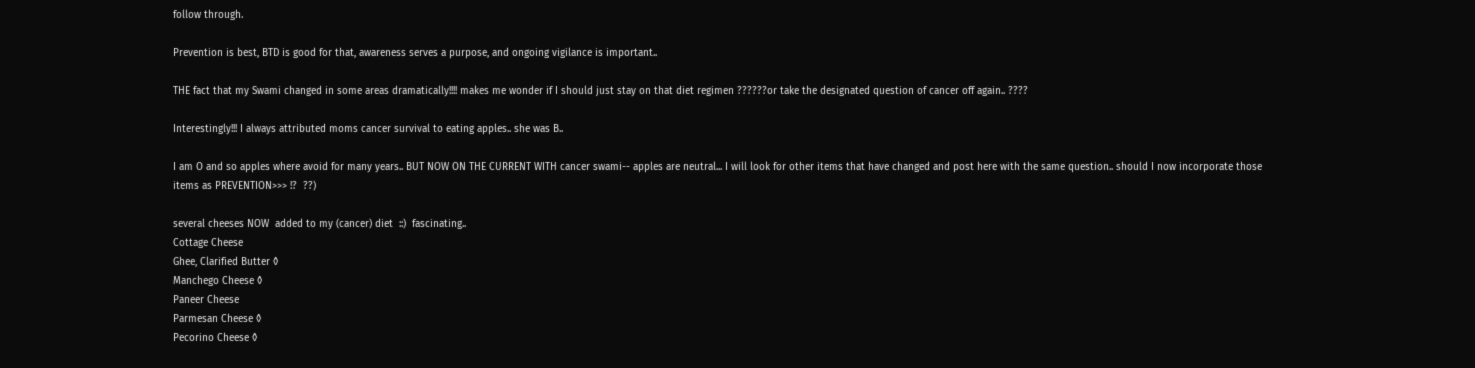follow through.

Prevention is best, BTD is good for that, awareness serves a purpose, and ongoing vigilance is important..

THE fact that my Swami changed in some areas dramatically!!!! makes me wonder if I should just stay on that diet regimen ??????or take the designated question of cancer off again.. ????

Interestingly!!! I always attributed moms cancer survival to eating apples.. she was B..

I am O and so apples where avoid for many years.. BUT NOW ON THE CURRENT WITH cancer swami-- apples are neutral... I will look for other items that have changed and post here with the same question.. should I now incorporate those items as PREVENTION>>> !?  ??)

several cheeses NOW  added to my (cancer) diet  ::)  fascinating..
Cottage Cheese
Ghee, Clarified Butter ◊
Manchego Cheese ◊
Paneer Cheese
Parmesan Cheese ◊
Pecorino Cheese ◊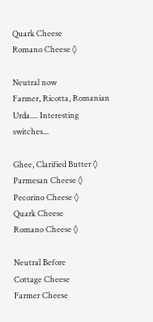Quark Cheese
Romano Cheese ◊

Neutral now
Farmer, Ricotta, Romanian Urda.... Interesting switches...

Ghee, Clarified Butter ◊
Parmesan Cheese ◊
Pecorino Cheese ◊
Quark Cheese
Romano Cheese ◊

Neutral Before
Cottage Cheese
Farmer Cheese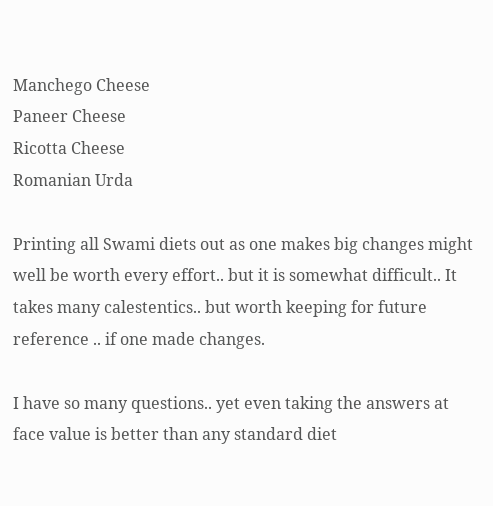Manchego Cheese
Paneer Cheese
Ricotta Cheese
Romanian Urda

Printing all Swami diets out as one makes big changes might well be worth every effort.. but it is somewhat difficult.. It takes many calestentics.. but worth keeping for future reference .. if one made changes.

I have so many questions.. yet even taking the answers at face value is better than any standard diet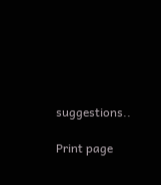suggestions..

Print page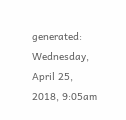generated: Wednesday, April 25, 2018, 9:05am